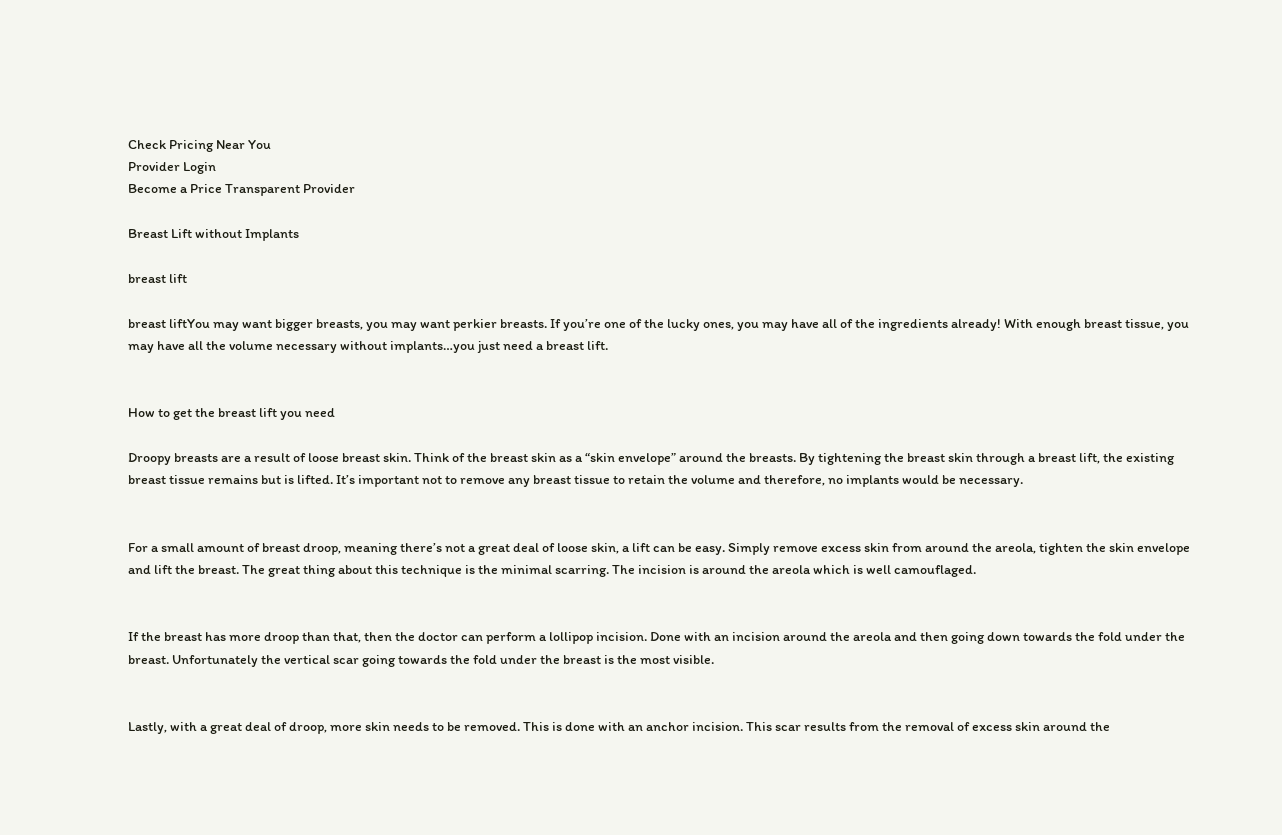Check Pricing Near You
Provider Login
Become a Price Transparent Provider

Breast Lift without Implants

breast lift

breast liftYou may want bigger breasts, you may want perkier breasts. If you’re one of the lucky ones, you may have all of the ingredients already! With enough breast tissue, you may have all the volume necessary without implants…you just need a breast lift.


How to get the breast lift you need

Droopy breasts are a result of loose breast skin. Think of the breast skin as a “skin envelope” around the breasts. By tightening the breast skin through a breast lift, the existing breast tissue remains but is lifted. It’s important not to remove any breast tissue to retain the volume and therefore, no implants would be necessary.


For a small amount of breast droop, meaning there’s not a great deal of loose skin, a lift can be easy. Simply remove excess skin from around the areola, tighten the skin envelope and lift the breast. The great thing about this technique is the minimal scarring. The incision is around the areola which is well camouflaged.


If the breast has more droop than that, then the doctor can perform a lollipop incision. Done with an incision around the areola and then going down towards the fold under the breast. Unfortunately the vertical scar going towards the fold under the breast is the most visible.


Lastly, with a great deal of droop, more skin needs to be removed. This is done with an anchor incision. This scar results from the removal of excess skin around the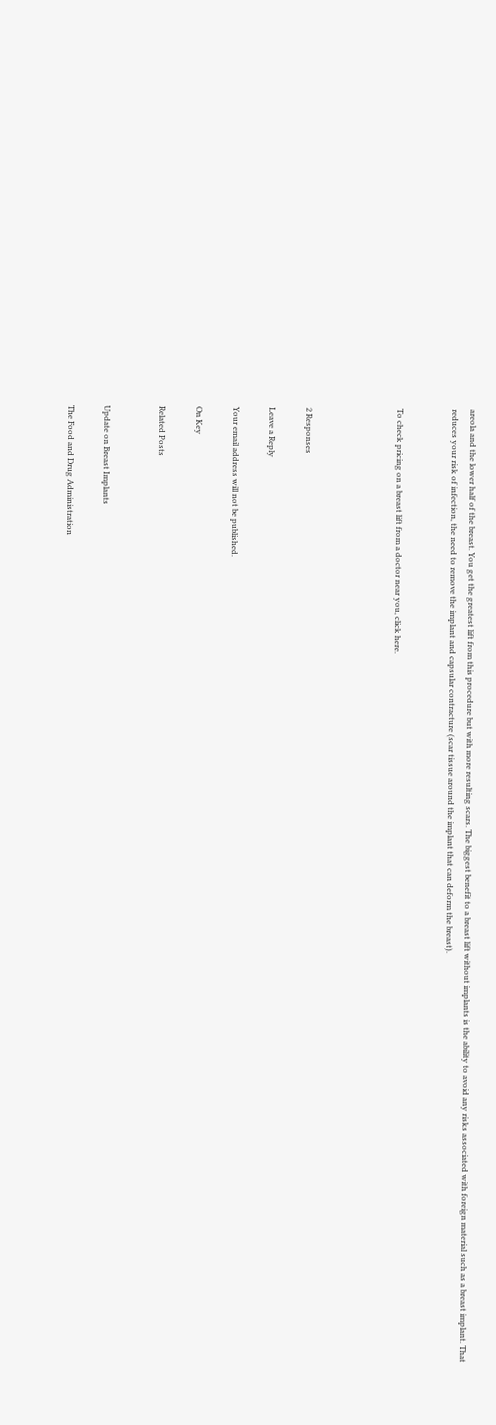areola and the lower half of the breast. You get the greatest lift from this procedure but with more resulting scars. The biggest benefit to a breast lift without implants is the ability to avoid any risks associated with foreign material such as a breast implant. That reduces your risk of infection, the need to remove the implant and capsular contracture (scar tissue around the implant that can deform the breast).


To check pricing on a breast lift from a doctor near you, click here.




2 Responses

Leave a Reply

Your email address will not be published.

On Key

Related Posts


Update on Breast Implants

The Food and Drug Administration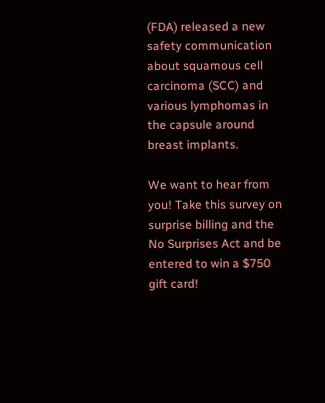(FDA) released a new safety communication about squamous cell carcinoma (SCC) and various lymphomas in the capsule around breast implants.

We want to hear from you! Take this survey on surprise billing and the No Surprises Act and be entered to win a $750 gift card!